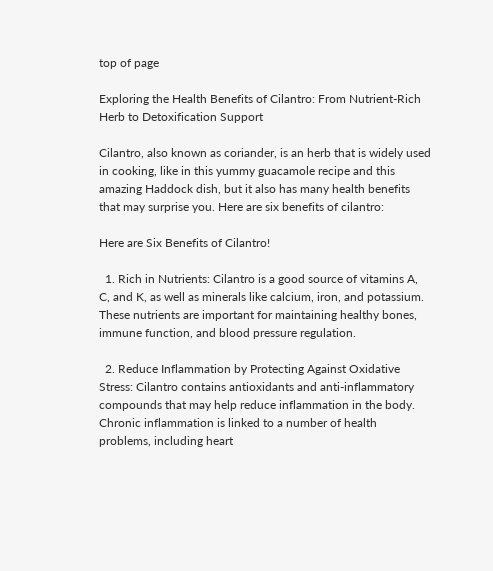top of page

Exploring the Health Benefits of Cilantro: From Nutrient-Rich Herb to Detoxification Support

Cilantro, also known as coriander, is an herb that is widely used in cooking, like in this yummy guacamole recipe and this amazing Haddock dish, but it also has many health benefits that may surprise you. Here are six benefits of cilantro:

Here are Six Benefits of Cilantro!

  1. Rich in Nutrients: Cilantro is a good source of vitamins A, C, and K, as well as minerals like calcium, iron, and potassium. These nutrients are important for maintaining healthy bones, immune function, and blood pressure regulation.

  2. Reduce Inflammation by Protecting Against Oxidative Stress: Cilantro contains antioxidants and anti-inflammatory compounds that may help reduce inflammation in the body. Chronic inflammation is linked to a number of health problems, including heart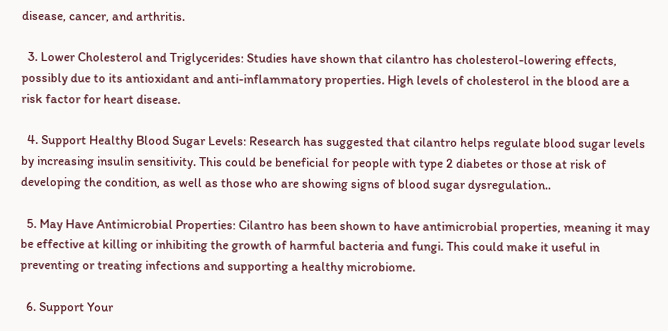disease, cancer, and arthritis.

  3. Lower Cholesterol and Triglycerides: Studies have shown that cilantro has cholesterol-lowering effects, possibly due to its antioxidant and anti-inflammatory properties. High levels of cholesterol in the blood are a risk factor for heart disease.

  4. Support Healthy Blood Sugar Levels: Research has suggested that cilantro helps regulate blood sugar levels by increasing insulin sensitivity. This could be beneficial for people with type 2 diabetes or those at risk of developing the condition, as well as those who are showing signs of blood sugar dysregulation..

  5. May Have Antimicrobial Properties: Cilantro has been shown to have antimicrobial properties, meaning it may be effective at killing or inhibiting the growth of harmful bacteria and fungi. This could make it useful in preventing or treating infections and supporting a healthy microbiome.

  6. Support Your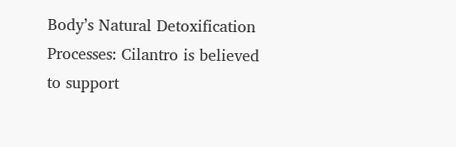Body’s Natural Detoxification Processes: Cilantro is believed to support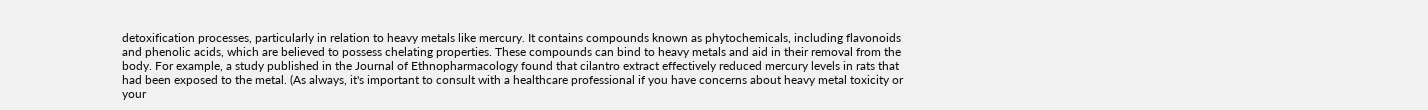detoxification processes, particularly in relation to heavy metals like mercury. It contains compounds known as phytochemicals, including flavonoids and phenolic acids, which are believed to possess chelating properties. These compounds can bind to heavy metals and aid in their removal from the body. For example, a study published in the Journal of Ethnopharmacology found that cilantro extract effectively reduced mercury levels in rats that had been exposed to the metal. (As always, it's important to consult with a healthcare professional if you have concerns about heavy metal toxicity or your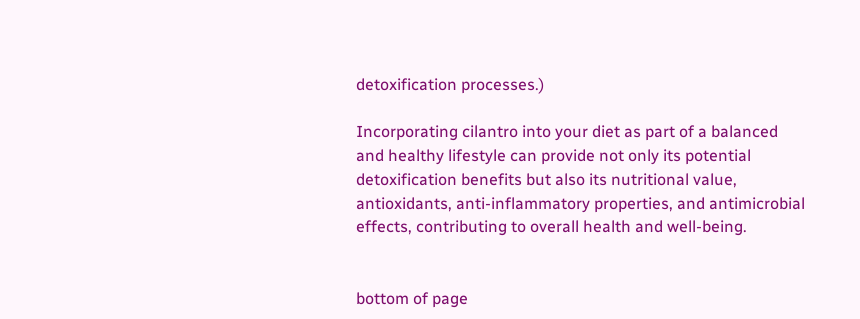detoxification processes.)

Incorporating cilantro into your diet as part of a balanced and healthy lifestyle can provide not only its potential detoxification benefits but also its nutritional value, antioxidants, anti-inflammatory properties, and antimicrobial effects, contributing to overall health and well-being.


bottom of page